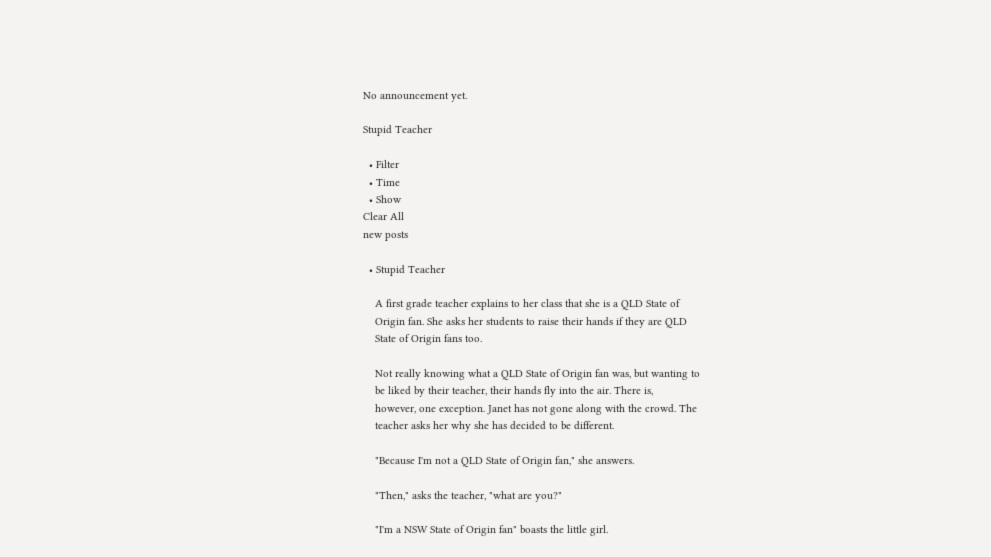No announcement yet.

Stupid Teacher

  • Filter
  • Time
  • Show
Clear All
new posts

  • Stupid Teacher

    A first grade teacher explains to her class that she is a QLD State of
    Origin fan. She asks her students to raise their hands if they are QLD
    State of Origin fans too.

    Not really knowing what a QLD State of Origin fan was, but wanting to
    be liked by their teacher, their hands fly into the air. There is,
    however, one exception. Janet has not gone along with the crowd. The
    teacher asks her why she has decided to be different.

    "Because I'm not a QLD State of Origin fan," she answers.

    "Then," asks the teacher, "what are you?"

    "I'm a NSW State of Origin fan" boasts the little girl.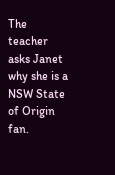The teacher asks Janet why she is a NSW State of Origin fan.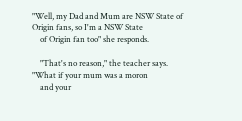"Well, my Dad and Mum are NSW State of Origin fans, so I'm a NSW State
    of Origin fan too" she responds.

    "That's no reason," the teacher says. "What if your mum was a moron
    and your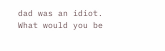dad was an idiot. What would you be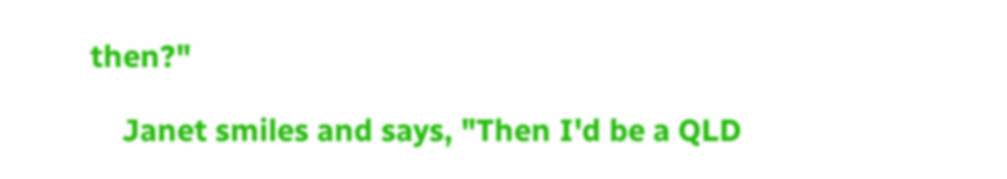then?"

    Janet smiles and says, "Then I'd be a QLD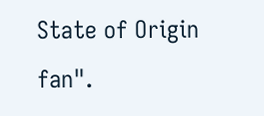State of Origin fan".